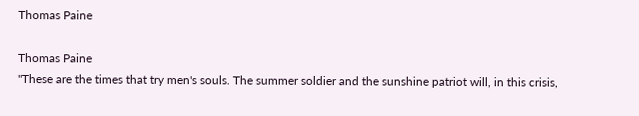Thomas Paine

Thomas Paine
"These are the times that try men's souls. The summer soldier and the sunshine patriot will, in this crisis,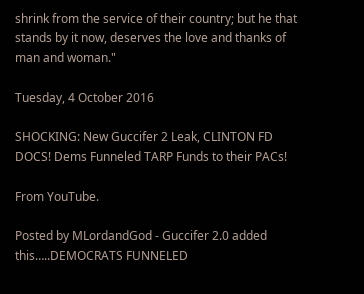shrink from the service of their country; but he that stands by it now, deserves the love and thanks of man and woman."

Tuesday, 4 October 2016

SHOCKING: New Guccifer 2 Leak, CLINTON FD DOCS! Dems Funneled TARP Funds to their PACs!

From YouTube.

Posted by MLordandGod - Guccifer 2.0 added this…..DEMOCRATS FUNNELED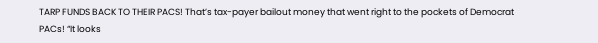TARP FUNDS BACK TO THEIR PACS! That’s tax-payer bailout money that went right to the pockets of Democrat PACs! “It looks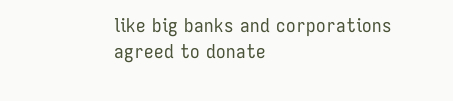like big banks and corporations agreed to donate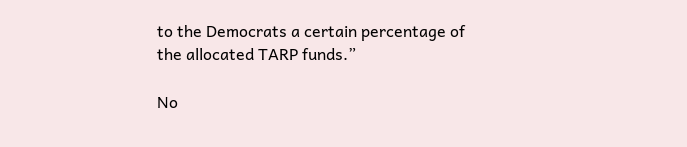to the Democrats a certain percentage of the allocated TARP funds.”

No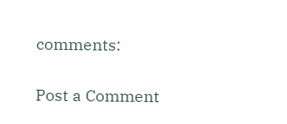comments:

Post a Comment